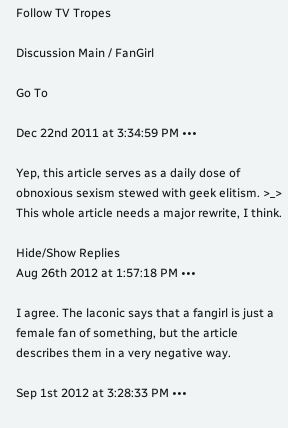Follow TV Tropes

Discussion Main / FanGirl

Go To

Dec 22nd 2011 at 3:34:59 PM •••

Yep, this article serves as a daily dose of obnoxious sexism stewed with geek elitism. >_> This whole article needs a major rewrite, I think.

Hide/Show Replies
Aug 26th 2012 at 1:57:18 PM •••

I agree. The laconic says that a fangirl is just a female fan of something, but the article describes them in a very negative way.

Sep 1st 2012 at 3:28:33 PM •••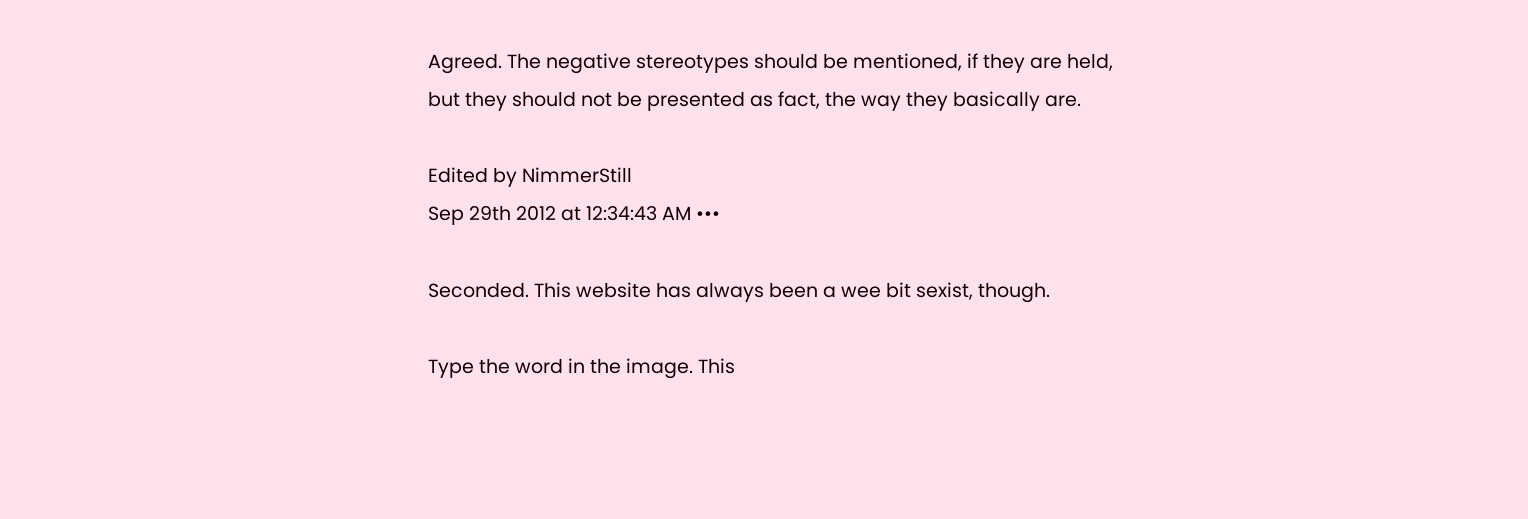Agreed. The negative stereotypes should be mentioned, if they are held, but they should not be presented as fact, the way they basically are.

Edited by NimmerStill
Sep 29th 2012 at 12:34:43 AM •••

Seconded. This website has always been a wee bit sexist, though.

Type the word in the image. This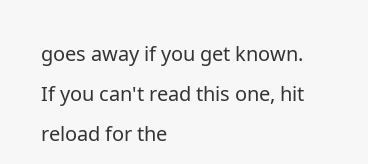goes away if you get known.
If you can't read this one, hit reload for the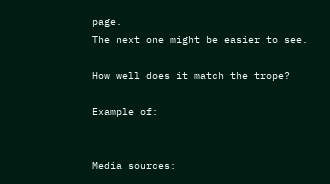page.
The next one might be easier to see.

How well does it match the trope?

Example of:


Media sources: